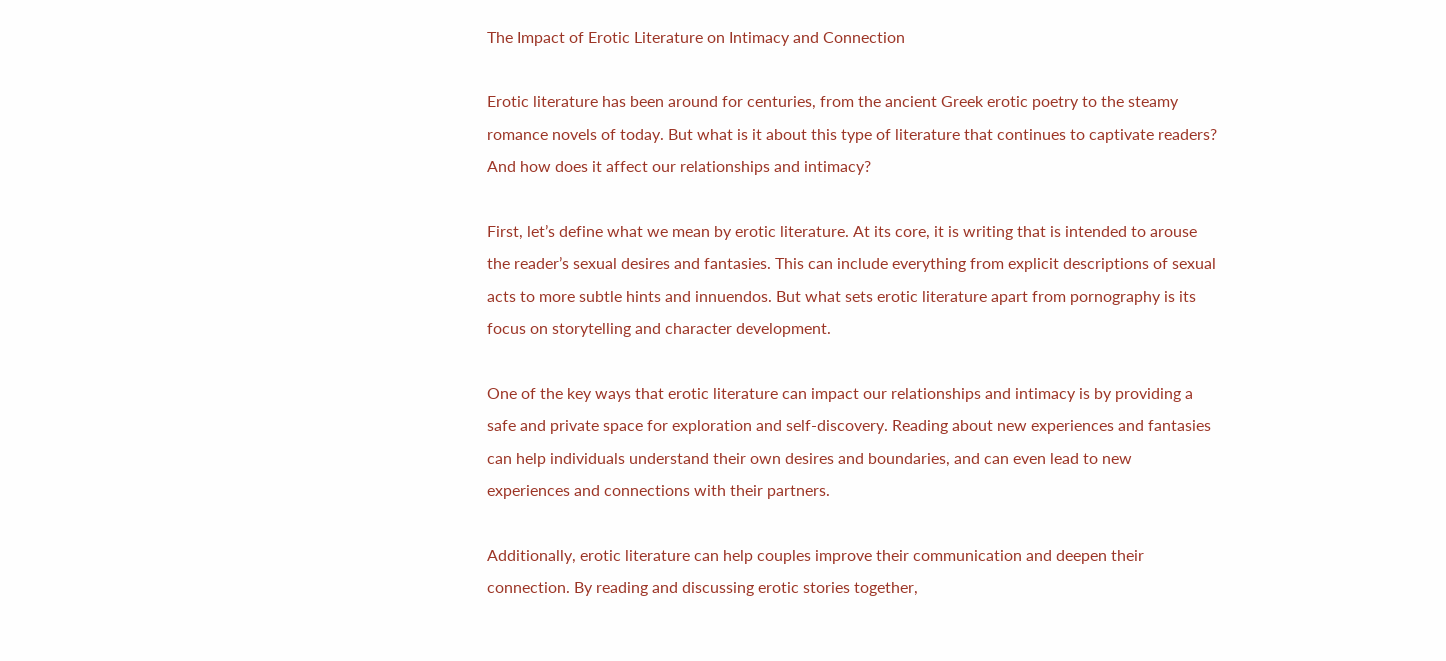The Impact of Erotic Literature on Intimacy and Connection

Erotic literature has been around for centuries, from the ancient Greek erotic poetry to the steamy romance novels of today. But what is it about this type of literature that continues to captivate readers? And how does it affect our relationships and intimacy?

First, let’s define what we mean by erotic literature. At its core, it is writing that is intended to arouse the reader’s sexual desires and fantasies. This can include everything from explicit descriptions of sexual acts to more subtle hints and innuendos. But what sets erotic literature apart from pornography is its focus on storytelling and character development.

One of the key ways that erotic literature can impact our relationships and intimacy is by providing a safe and private space for exploration and self-discovery. Reading about new experiences and fantasies can help individuals understand their own desires and boundaries, and can even lead to new experiences and connections with their partners.

Additionally, erotic literature can help couples improve their communication and deepen their connection. By reading and discussing erotic stories together,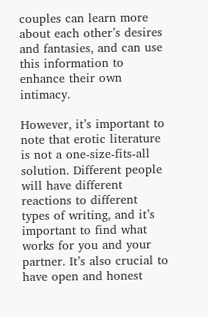couples can learn more about each other’s desires and fantasies, and can use this information to enhance their own intimacy.

However, it’s important to note that erotic literature is not a one-size-fits-all solution. Different people will have different reactions to different types of writing, and it’s important to find what works for you and your partner. It’s also crucial to have open and honest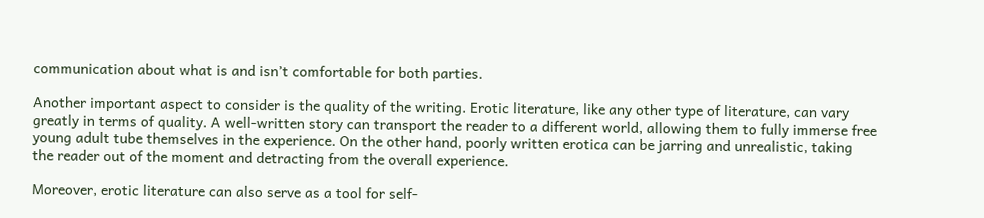communication about what is and isn’t comfortable for both parties.

Another important aspect to consider is the quality of the writing. Erotic literature, like any other type of literature, can vary greatly in terms of quality. A well-written story can transport the reader to a different world, allowing them to fully immerse free young adult tube themselves in the experience. On the other hand, poorly written erotica can be jarring and unrealistic, taking the reader out of the moment and detracting from the overall experience.

Moreover, erotic literature can also serve as a tool for self-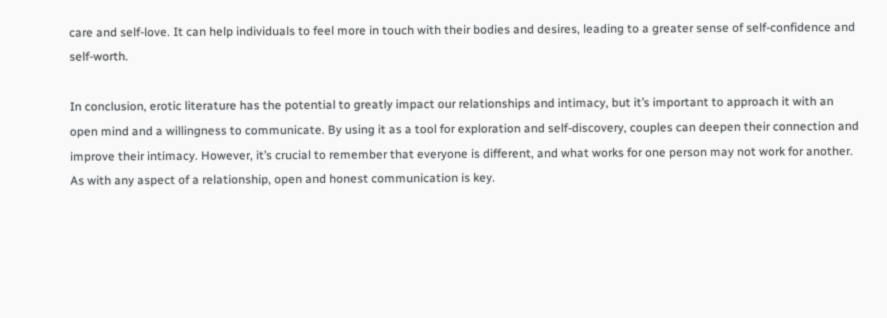care and self-love. It can help individuals to feel more in touch with their bodies and desires, leading to a greater sense of self-confidence and self-worth.

In conclusion, erotic literature has the potential to greatly impact our relationships and intimacy, but it’s important to approach it with an open mind and a willingness to communicate. By using it as a tool for exploration and self-discovery, couples can deepen their connection and improve their intimacy. However, it’s crucial to remember that everyone is different, and what works for one person may not work for another. As with any aspect of a relationship, open and honest communication is key.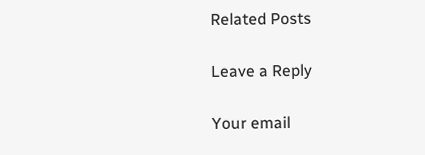Related Posts

Leave a Reply

Your email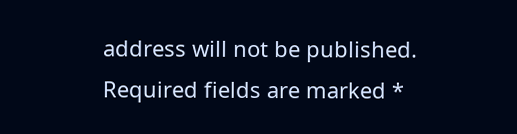address will not be published. Required fields are marked *